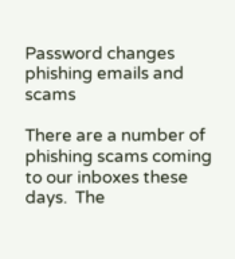Password changes phishing emails and scams

There are a number of phishing scams coming to our inboxes these days.  The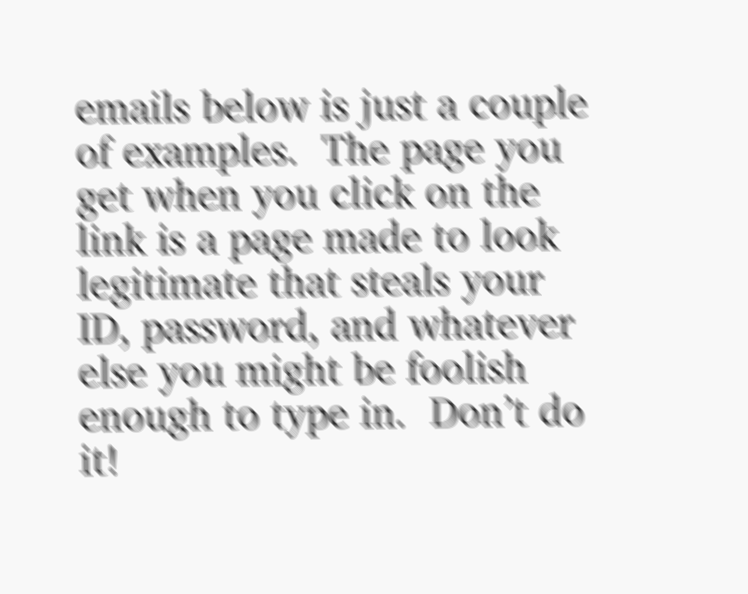emails below is just a couple of examples.  The page you get when you click on the link is a page made to look legitimate that steals your ID, password, and whatever else you might be foolish enough to type in.  Don’t do it!